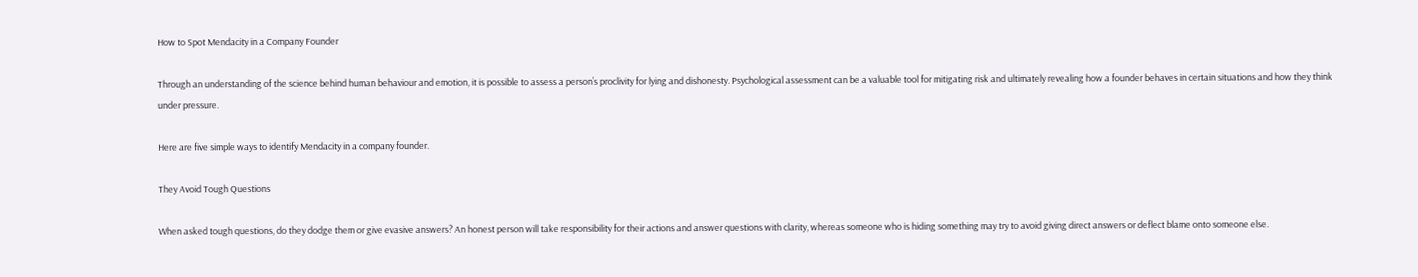How to Spot Mendacity in a Company Founder

Through an understanding of the science behind human behaviour and emotion, it is possible to assess a person’s proclivity for lying and dishonesty. Psychological assessment can be a valuable tool for mitigating risk and ultimately revealing how a founder behaves in certain situations and how they think under pressure.

Here are five simple ways to identify Mendacity in a company founder.

They Avoid Tough Questions

When asked tough questions, do they dodge them or give evasive answers? An honest person will take responsibility for their actions and answer questions with clarity, whereas someone who is hiding something may try to avoid giving direct answers or deflect blame onto someone else.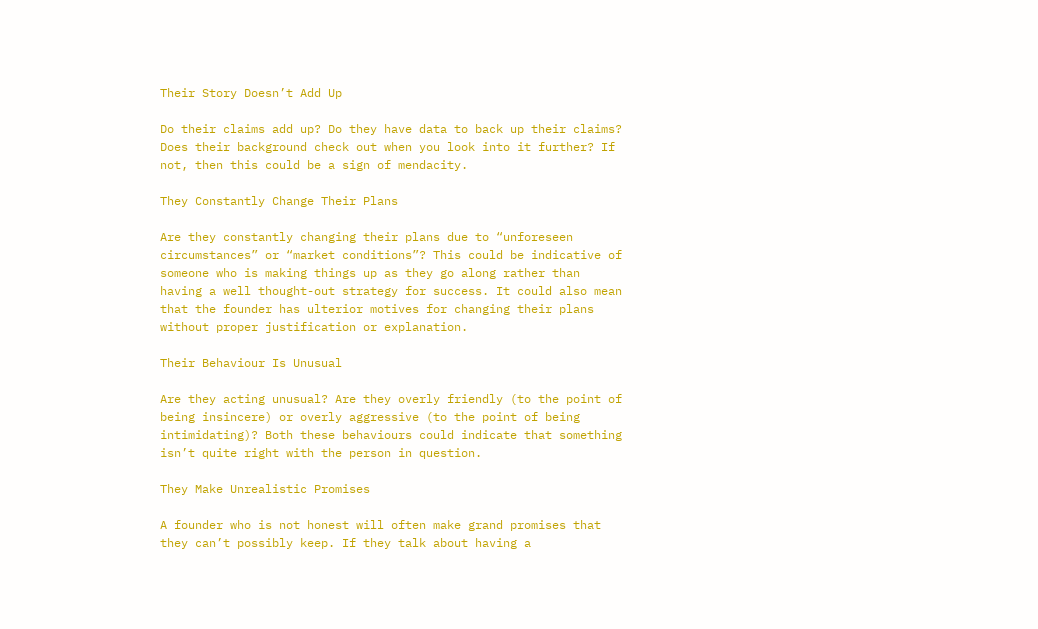Their Story Doesn’t Add Up

Do their claims add up? Do they have data to back up their claims? Does their background check out when you look into it further? If not, then this could be a sign of mendacity.

They Constantly Change Their Plans

Are they constantly changing their plans due to “unforeseen circumstances” or “market conditions”? This could be indicative of someone who is making things up as they go along rather than having a well thought-out strategy for success. It could also mean that the founder has ulterior motives for changing their plans without proper justification or explanation.

Their Behaviour Is Unusual

Are they acting unusual? Are they overly friendly (to the point of being insincere) or overly aggressive (to the point of being intimidating)? Both these behaviours could indicate that something isn’t quite right with the person in question.

They Make Unrealistic Promises

A founder who is not honest will often make grand promises that they can’t possibly keep. If they talk about having a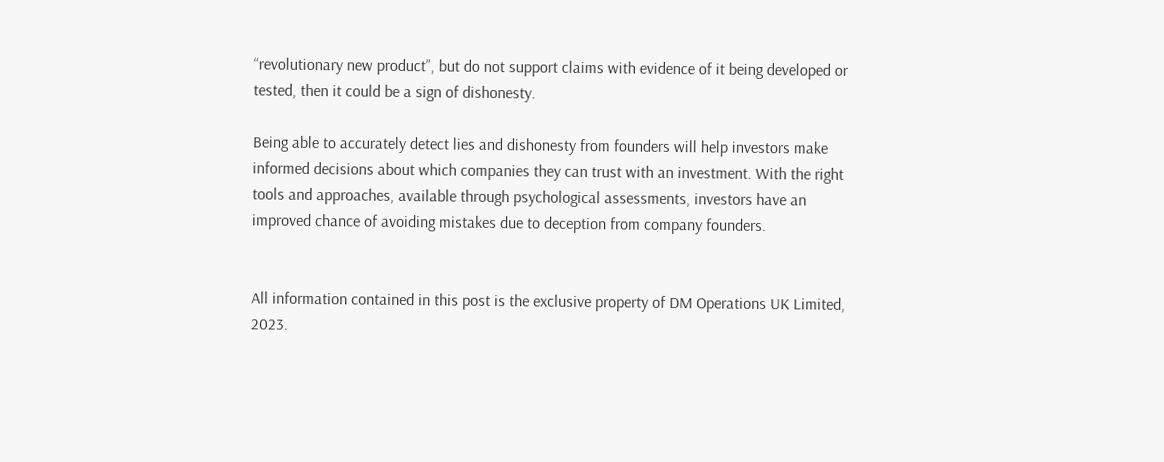“revolutionary new product”, but do not support claims with evidence of it being developed or tested, then it could be a sign of dishonesty.

Being able to accurately detect lies and dishonesty from founders will help investors make informed decisions about which companies they can trust with an investment. With the right tools and approaches, available through psychological assessments, investors have an improved chance of avoiding mistakes due to deception from company founders.


All information contained in this post is the exclusive property of DM Operations UK Limited, 2023.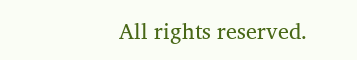All rights reserved.